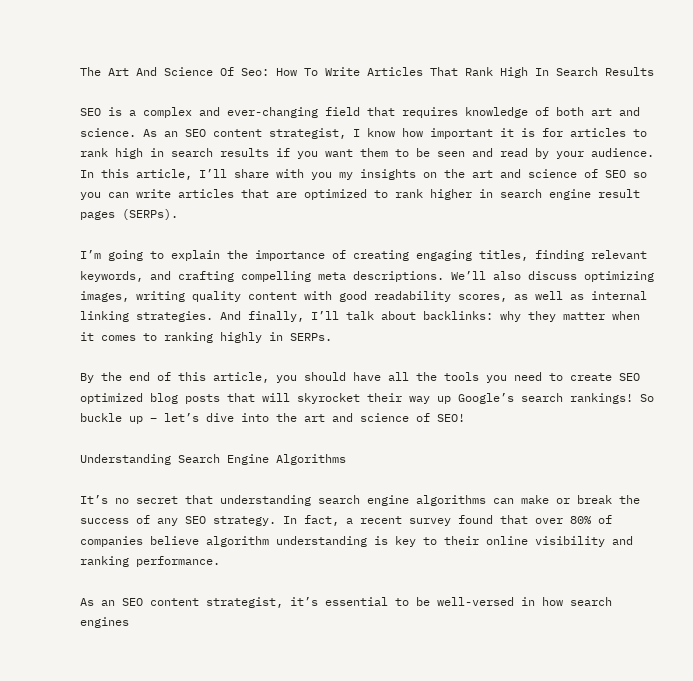The Art And Science Of Seo: How To Write Articles That Rank High In Search Results

SEO is a complex and ever-changing field that requires knowledge of both art and science. As an SEO content strategist, I know how important it is for articles to rank high in search results if you want them to be seen and read by your audience. In this article, I’ll share with you my insights on the art and science of SEO so you can write articles that are optimized to rank higher in search engine result pages (SERPs).

I’m going to explain the importance of creating engaging titles, finding relevant keywords, and crafting compelling meta descriptions. We’ll also discuss optimizing images, writing quality content with good readability scores, as well as internal linking strategies. And finally, I’ll talk about backlinks: why they matter when it comes to ranking highly in SERPs.

By the end of this article, you should have all the tools you need to create SEO optimized blog posts that will skyrocket their way up Google’s search rankings! So buckle up – let’s dive into the art and science of SEO!

Understanding Search Engine Algorithms

It’s no secret that understanding search engine algorithms can make or break the success of any SEO strategy. In fact, a recent survey found that over 80% of companies believe algorithm understanding is key to their online visibility and ranking performance.

As an SEO content strategist, it’s essential to be well-versed in how search engines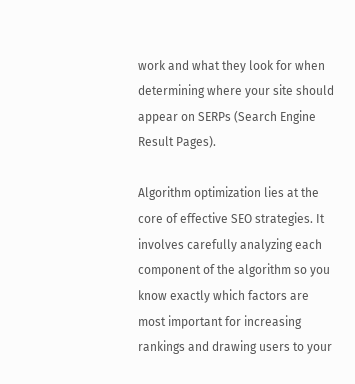work and what they look for when determining where your site should appear on SERPs (Search Engine Result Pages).

Algorithm optimization lies at the core of effective SEO strategies. It involves carefully analyzing each component of the algorithm so you know exactly which factors are most important for increasing rankings and drawing users to your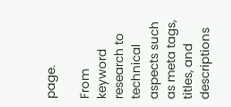page.

From keyword research to technical aspects such as meta tags, titles, and descriptions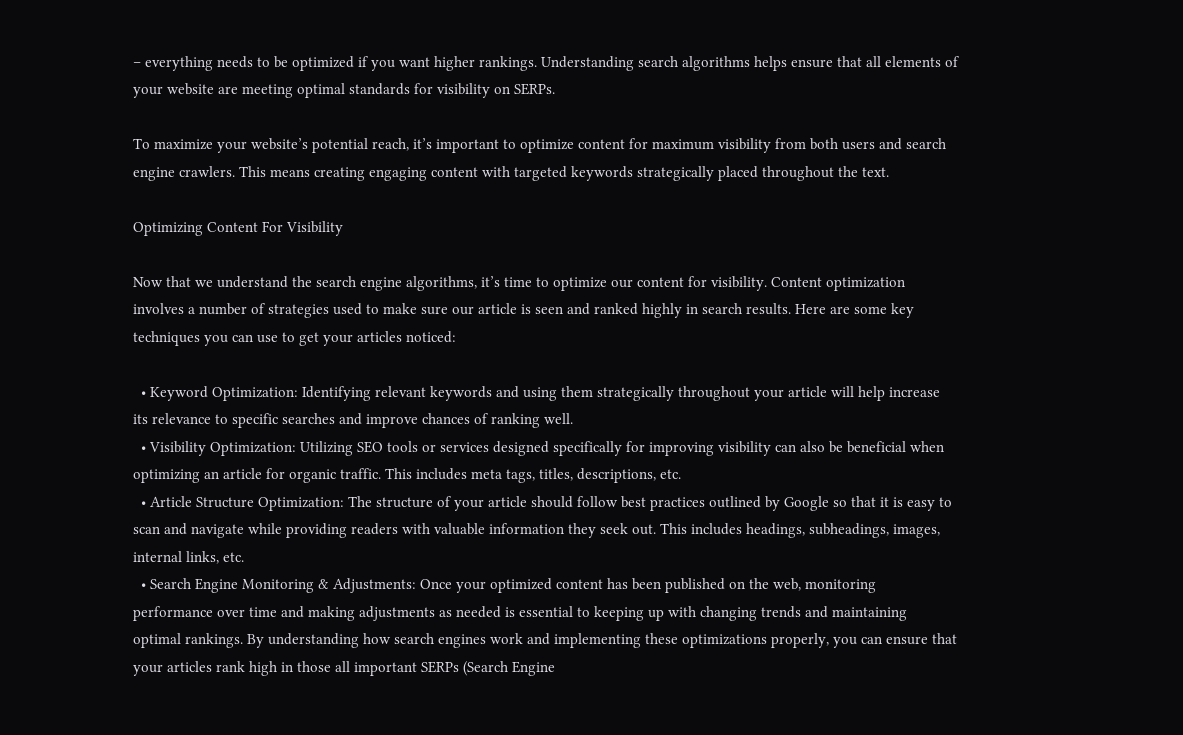– everything needs to be optimized if you want higher rankings. Understanding search algorithms helps ensure that all elements of your website are meeting optimal standards for visibility on SERPs.

To maximize your website’s potential reach, it’s important to optimize content for maximum visibility from both users and search engine crawlers. This means creating engaging content with targeted keywords strategically placed throughout the text.

Optimizing Content For Visibility

Now that we understand the search engine algorithms, it’s time to optimize our content for visibility. Content optimization involves a number of strategies used to make sure our article is seen and ranked highly in search results. Here are some key techniques you can use to get your articles noticed:

  • Keyword Optimization: Identifying relevant keywords and using them strategically throughout your article will help increase its relevance to specific searches and improve chances of ranking well.
  • Visibility Optimization: Utilizing SEO tools or services designed specifically for improving visibility can also be beneficial when optimizing an article for organic traffic. This includes meta tags, titles, descriptions, etc.
  • Article Structure Optimization: The structure of your article should follow best practices outlined by Google so that it is easy to scan and navigate while providing readers with valuable information they seek out. This includes headings, subheadings, images, internal links, etc.
  • Search Engine Monitoring & Adjustments: Once your optimized content has been published on the web, monitoring performance over time and making adjustments as needed is essential to keeping up with changing trends and maintaining optimal rankings. By understanding how search engines work and implementing these optimizations properly, you can ensure that your articles rank high in those all important SERPs (Search Engine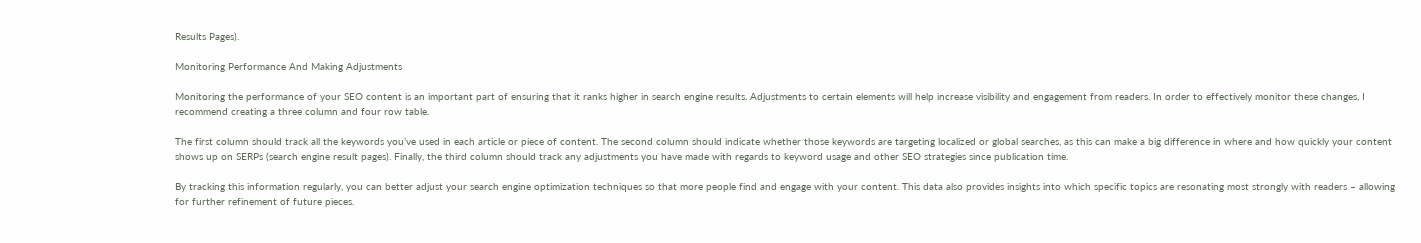Results Pages).

Monitoring Performance And Making Adjustments

Monitoring the performance of your SEO content is an important part of ensuring that it ranks higher in search engine results. Adjustments to certain elements will help increase visibility and engagement from readers. In order to effectively monitor these changes, I recommend creating a three column and four row table.

The first column should track all the keywords you’ve used in each article or piece of content. The second column should indicate whether those keywords are targeting localized or global searches, as this can make a big difference in where and how quickly your content shows up on SERPs (search engine result pages). Finally, the third column should track any adjustments you have made with regards to keyword usage and other SEO strategies since publication time.

By tracking this information regularly, you can better adjust your search engine optimization techniques so that more people find and engage with your content. This data also provides insights into which specific topics are resonating most strongly with readers – allowing for further refinement of future pieces.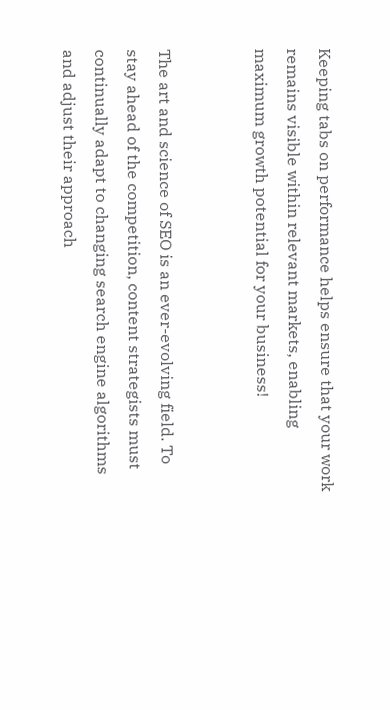Keeping tabs on performance helps ensure that your work remains visible within relevant markets, enabling maximum growth potential for your business!


The art and science of SEO is an ever-evolving field. To stay ahead of the competition, content strategists must continually adapt to changing search engine algorithms and adjust their approach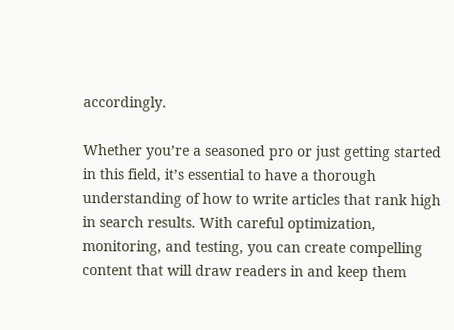accordingly.

Whether you’re a seasoned pro or just getting started in this field, it’s essential to have a thorough understanding of how to write articles that rank high in search results. With careful optimization, monitoring, and testing, you can create compelling content that will draw readers in and keep them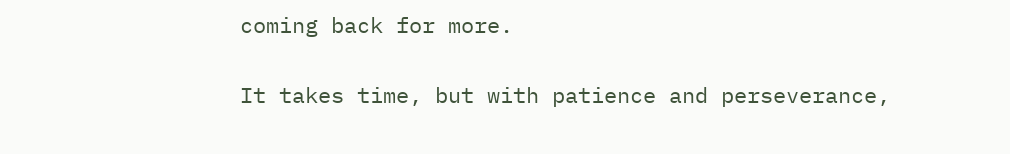coming back for more.

It takes time, but with patience and perseverance,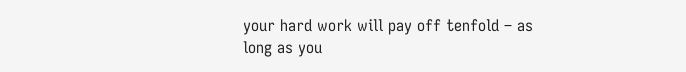your hard work will pay off tenfold – as long as you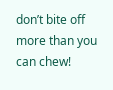don’t bite off more than you can chew!